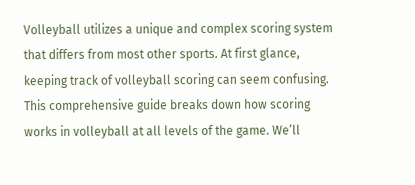Volleyball utilizes a unique and complex scoring system that differs from most other sports. At first glance, keeping track of volleyball scoring can seem confusing. This comprehensive guide breaks down how scoring works in volleyball at all levels of the game. We’ll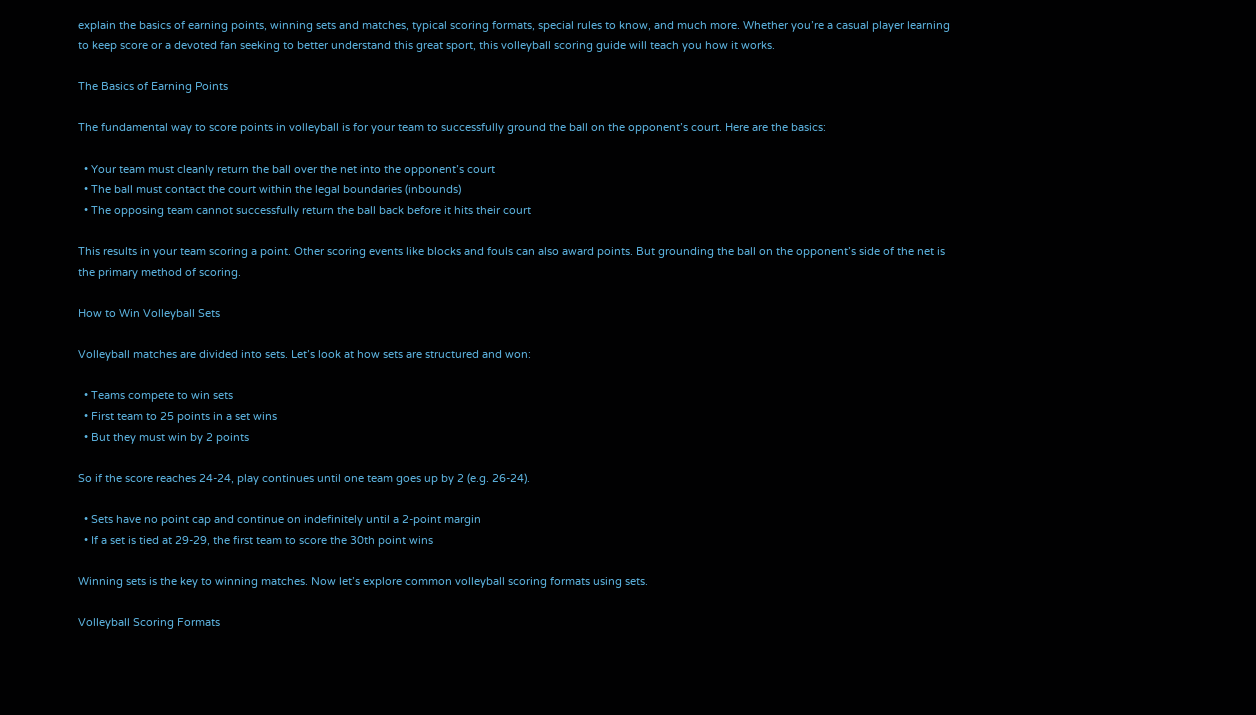explain the basics of earning points, winning sets and matches, typical scoring formats, special rules to know, and much more. Whether you’re a casual player learning to keep score or a devoted fan seeking to better understand this great sport, this volleyball scoring guide will teach you how it works.

The Basics of Earning Points

The fundamental way to score points in volleyball is for your team to successfully ground the ball on the opponent’s court. Here are the basics:

  • Your team must cleanly return the ball over the net into the opponent’s court
  • The ball must contact the court within the legal boundaries (inbounds)
  • The opposing team cannot successfully return the ball back before it hits their court

This results in your team scoring a point. Other scoring events like blocks and fouls can also award points. But grounding the ball on the opponent’s side of the net is the primary method of scoring.

How to Win Volleyball Sets

Volleyball matches are divided into sets. Let’s look at how sets are structured and won:

  • Teams compete to win sets
  • First team to 25 points in a set wins
  • But they must win by 2 points

So if the score reaches 24-24, play continues until one team goes up by 2 (e.g. 26-24).

  • Sets have no point cap and continue on indefinitely until a 2-point margin
  • If a set is tied at 29-29, the first team to score the 30th point wins

Winning sets is the key to winning matches. Now let’s explore common volleyball scoring formats using sets.

Volleyball Scoring Formats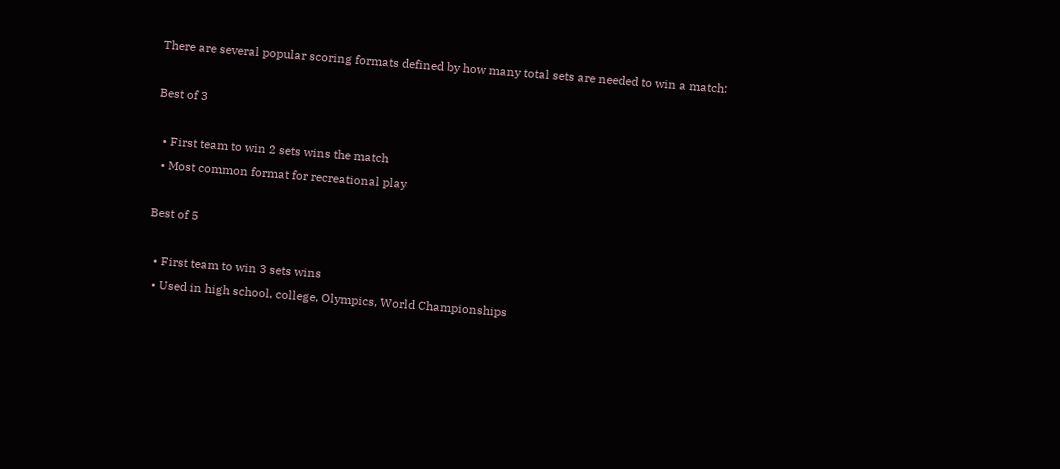There are several popular scoring formats defined by how many total sets are needed to win a match:

Best of 3

  • First team to win 2 sets wins the match
  • Most common format for recreational play

Best of 5

  • First team to win 3 sets wins
  • Used in high school, college, Olympics, World Championships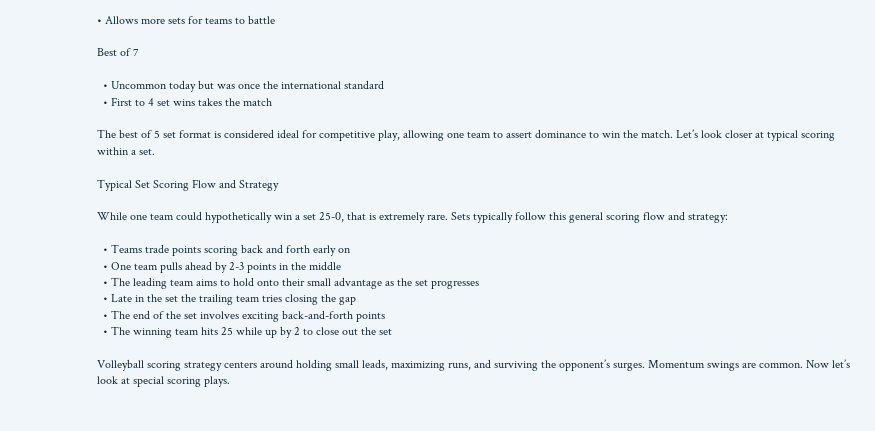• Allows more sets for teams to battle

Best of 7

  • Uncommon today but was once the international standard
  • First to 4 set wins takes the match

The best of 5 set format is considered ideal for competitive play, allowing one team to assert dominance to win the match. Let’s look closer at typical scoring within a set.

Typical Set Scoring Flow and Strategy

While one team could hypothetically win a set 25-0, that is extremely rare. Sets typically follow this general scoring flow and strategy:

  • Teams trade points scoring back and forth early on
  • One team pulls ahead by 2-3 points in the middle
  • The leading team aims to hold onto their small advantage as the set progresses
  • Late in the set the trailing team tries closing the gap
  • The end of the set involves exciting back-and-forth points
  • The winning team hits 25 while up by 2 to close out the set

Volleyball scoring strategy centers around holding small leads, maximizing runs, and surviving the opponent’s surges. Momentum swings are common. Now let’s look at special scoring plays.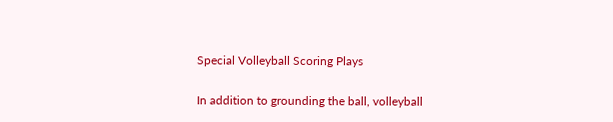Special Volleyball Scoring Plays

In addition to grounding the ball, volleyball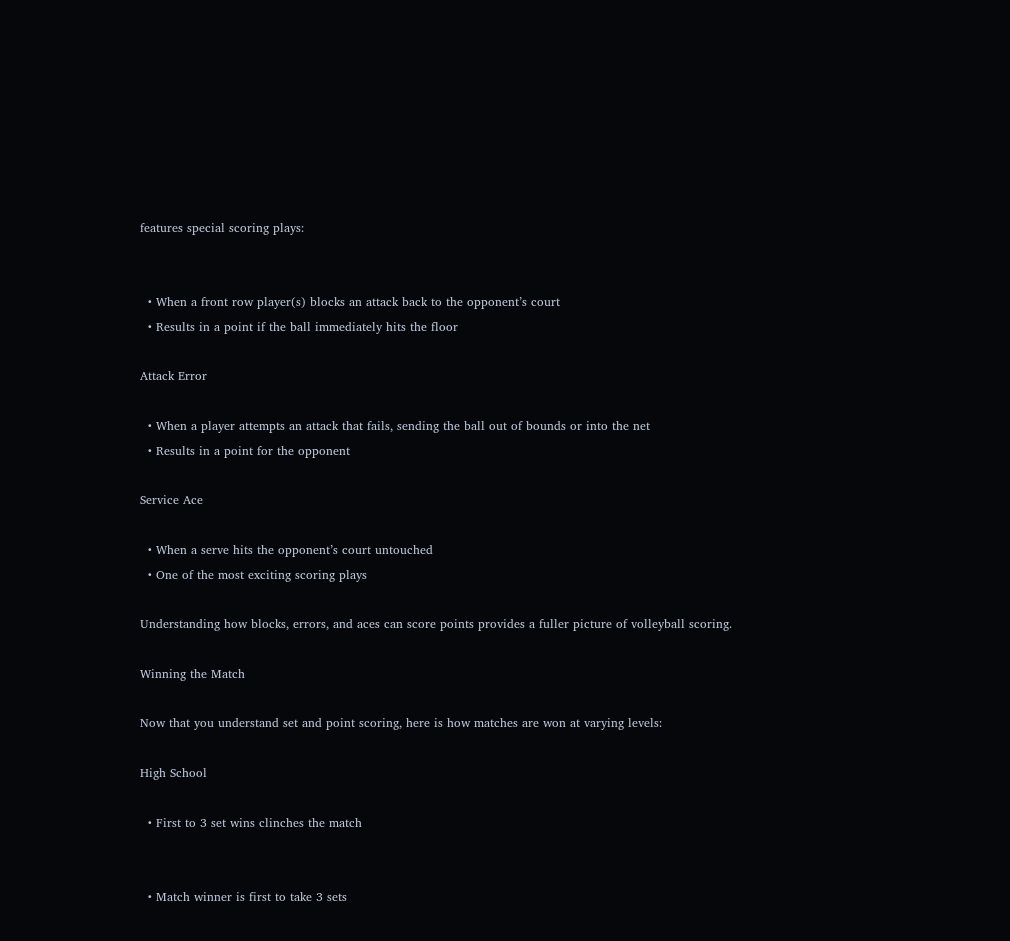features special scoring plays:


  • When a front row player(s) blocks an attack back to the opponent’s court
  • Results in a point if the ball immediately hits the floor

Attack Error

  • When a player attempts an attack that fails, sending the ball out of bounds or into the net
  • Results in a point for the opponent

Service Ace

  • When a serve hits the opponent’s court untouched
  • One of the most exciting scoring plays

Understanding how blocks, errors, and aces can score points provides a fuller picture of volleyball scoring.

Winning the Match

Now that you understand set and point scoring, here is how matches are won at varying levels:

High School

  • First to 3 set wins clinches the match


  • Match winner is first to take 3 sets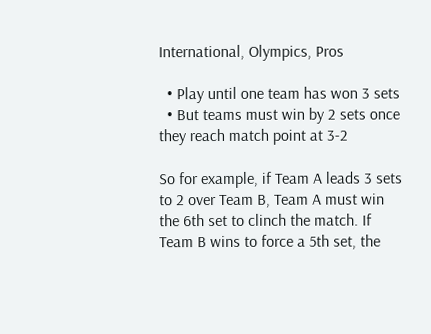International, Olympics, Pros

  • Play until one team has won 3 sets
  • But teams must win by 2 sets once they reach match point at 3-2

So for example, if Team A leads 3 sets to 2 over Team B, Team A must win the 6th set to clinch the match. If Team B wins to force a 5th set, the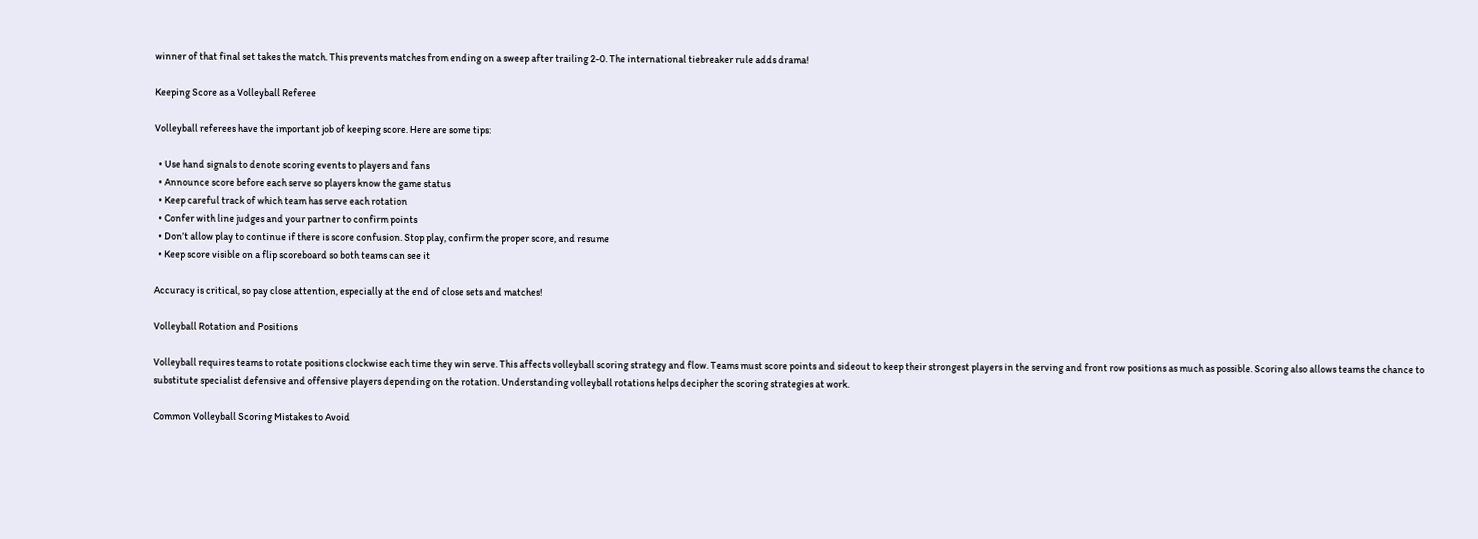winner of that final set takes the match. This prevents matches from ending on a sweep after trailing 2-0. The international tiebreaker rule adds drama!

Keeping Score as a Volleyball Referee

Volleyball referees have the important job of keeping score. Here are some tips:

  • Use hand signals to denote scoring events to players and fans
  • Announce score before each serve so players know the game status
  • Keep careful track of which team has serve each rotation
  • Confer with line judges and your partner to confirm points
  • Don’t allow play to continue if there is score confusion. Stop play, confirm the proper score, and resume
  • Keep score visible on a flip scoreboard so both teams can see it

Accuracy is critical, so pay close attention, especially at the end of close sets and matches!

Volleyball Rotation and Positions

Volleyball requires teams to rotate positions clockwise each time they win serve. This affects volleyball scoring strategy and flow. Teams must score points and sideout to keep their strongest players in the serving and front row positions as much as possible. Scoring also allows teams the chance to substitute specialist defensive and offensive players depending on the rotation. Understanding volleyball rotations helps decipher the scoring strategies at work.

Common Volleyball Scoring Mistakes to Avoid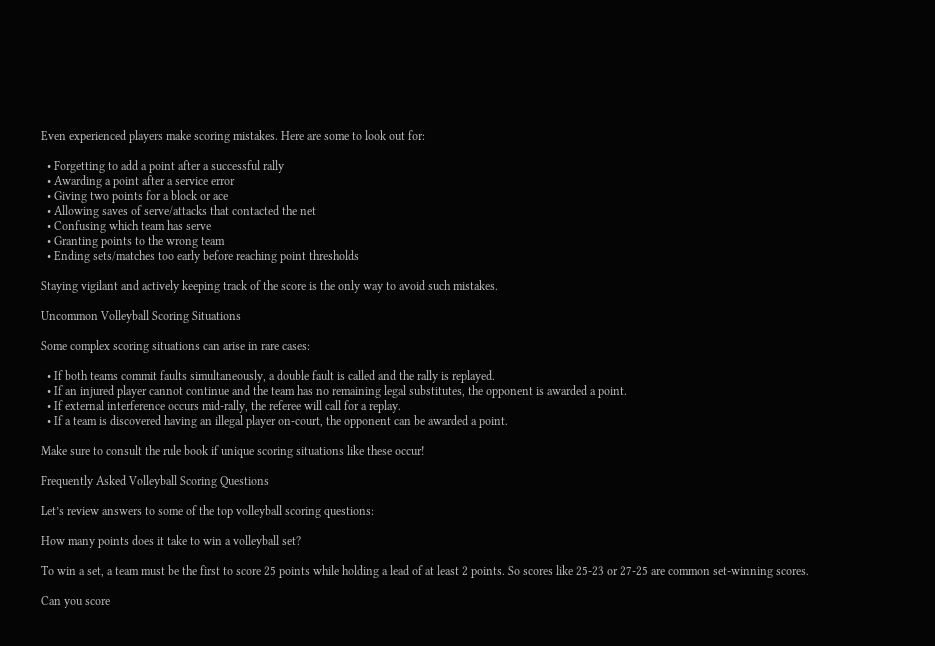Even experienced players make scoring mistakes. Here are some to look out for:

  • Forgetting to add a point after a successful rally
  • Awarding a point after a service error
  • Giving two points for a block or ace
  • Allowing saves of serve/attacks that contacted the net
  • Confusing which team has serve
  • Granting points to the wrong team
  • Ending sets/matches too early before reaching point thresholds

Staying vigilant and actively keeping track of the score is the only way to avoid such mistakes.

Uncommon Volleyball Scoring Situations

Some complex scoring situations can arise in rare cases:

  • If both teams commit faults simultaneously, a double fault is called and the rally is replayed.
  • If an injured player cannot continue and the team has no remaining legal substitutes, the opponent is awarded a point.
  • If external interference occurs mid-rally, the referee will call for a replay.
  • If a team is discovered having an illegal player on-court, the opponent can be awarded a point.

Make sure to consult the rule book if unique scoring situations like these occur!

Frequently Asked Volleyball Scoring Questions

Let’s review answers to some of the top volleyball scoring questions:

How many points does it take to win a volleyball set?

To win a set, a team must be the first to score 25 points while holding a lead of at least 2 points. So scores like 25-23 or 27-25 are common set-winning scores.

Can you score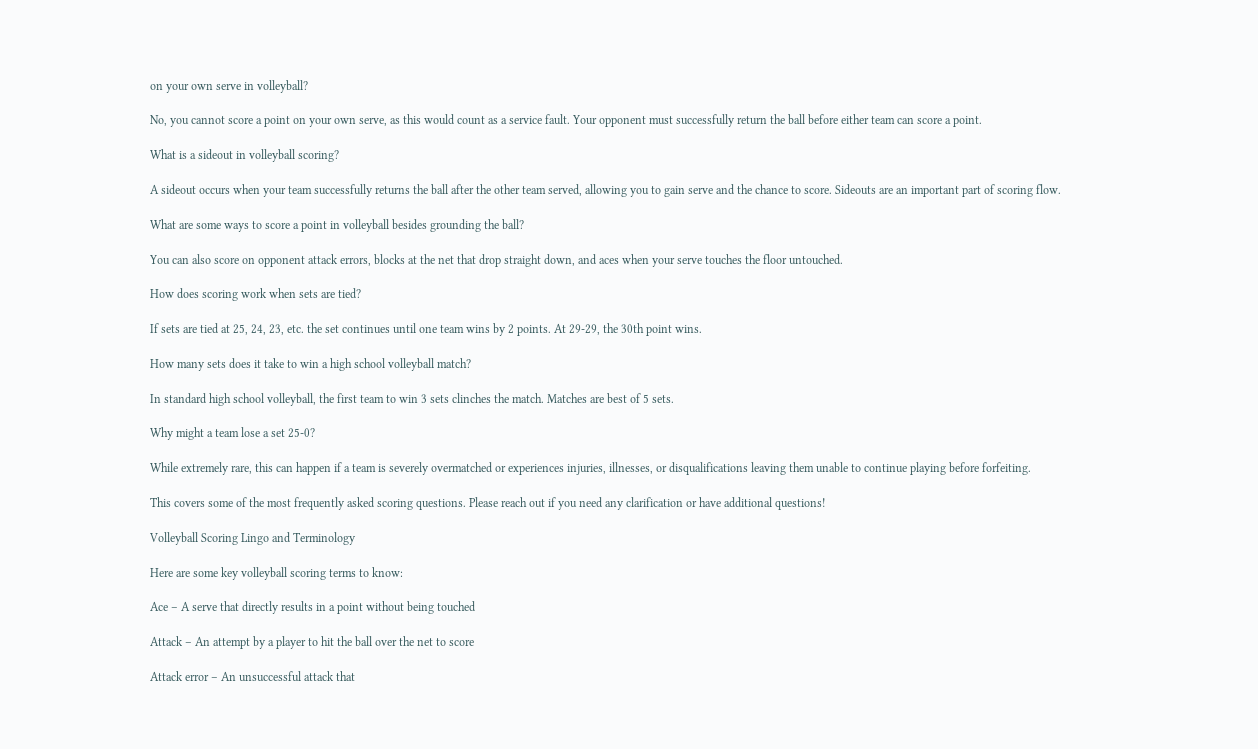on your own serve in volleyball?

No, you cannot score a point on your own serve, as this would count as a service fault. Your opponent must successfully return the ball before either team can score a point.

What is a sideout in volleyball scoring?

A sideout occurs when your team successfully returns the ball after the other team served, allowing you to gain serve and the chance to score. Sideouts are an important part of scoring flow.

What are some ways to score a point in volleyball besides grounding the ball?

You can also score on opponent attack errors, blocks at the net that drop straight down, and aces when your serve touches the floor untouched.

How does scoring work when sets are tied?

If sets are tied at 25, 24, 23, etc. the set continues until one team wins by 2 points. At 29-29, the 30th point wins.

How many sets does it take to win a high school volleyball match?

In standard high school volleyball, the first team to win 3 sets clinches the match. Matches are best of 5 sets.

Why might a team lose a set 25-0?

While extremely rare, this can happen if a team is severely overmatched or experiences injuries, illnesses, or disqualifications leaving them unable to continue playing before forfeiting.

This covers some of the most frequently asked scoring questions. Please reach out if you need any clarification or have additional questions!

Volleyball Scoring Lingo and Terminology

Here are some key volleyball scoring terms to know:

Ace – A serve that directly results in a point without being touched

Attack – An attempt by a player to hit the ball over the net to score

Attack error – An unsuccessful attack that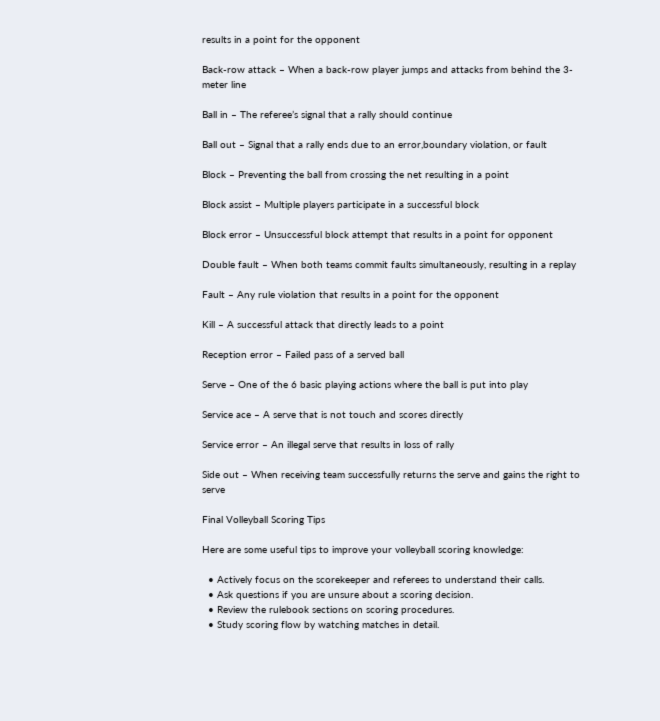results in a point for the opponent

Back-row attack – When a back-row player jumps and attacks from behind the 3-meter line

Ball in – The referee’s signal that a rally should continue

Ball out – Signal that a rally ends due to an error,boundary violation, or fault

Block – Preventing the ball from crossing the net resulting in a point

Block assist – Multiple players participate in a successful block

Block error – Unsuccessful block attempt that results in a point for opponent

Double fault – When both teams commit faults simultaneously, resulting in a replay

Fault – Any rule violation that results in a point for the opponent

Kill – A successful attack that directly leads to a point

Reception error – Failed pass of a served ball

Serve – One of the 6 basic playing actions where the ball is put into play

Service ace – A serve that is not touch and scores directly

Service error – An illegal serve that results in loss of rally

Side out – When receiving team successfully returns the serve and gains the right to serve

Final Volleyball Scoring Tips

Here are some useful tips to improve your volleyball scoring knowledge:

  • Actively focus on the scorekeeper and referees to understand their calls.
  • Ask questions if you are unsure about a scoring decision.
  • Review the rulebook sections on scoring procedures.
  • Study scoring flow by watching matches in detail.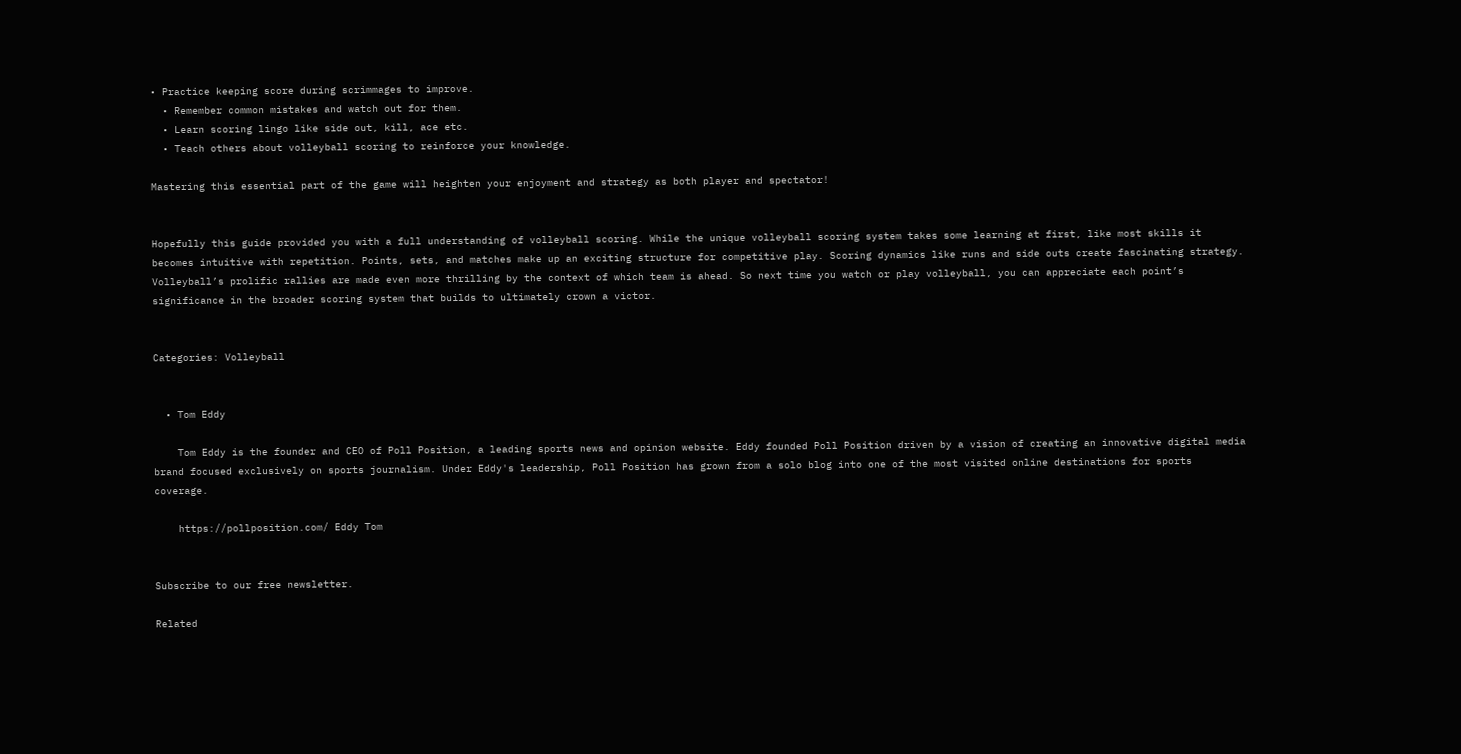• Practice keeping score during scrimmages to improve.
  • Remember common mistakes and watch out for them.
  • Learn scoring lingo like side out, kill, ace etc.
  • Teach others about volleyball scoring to reinforce your knowledge.

Mastering this essential part of the game will heighten your enjoyment and strategy as both player and spectator!


Hopefully this guide provided you with a full understanding of volleyball scoring. While the unique volleyball scoring system takes some learning at first, like most skills it becomes intuitive with repetition. Points, sets, and matches make up an exciting structure for competitive play. Scoring dynamics like runs and side outs create fascinating strategy. Volleyball’s prolific rallies are made even more thrilling by the context of which team is ahead. So next time you watch or play volleyball, you can appreciate each point’s significance in the broader scoring system that builds to ultimately crown a victor.


Categories: Volleyball


  • Tom Eddy

    Tom Eddy is the founder and CEO of Poll Position, a leading sports news and opinion website. Eddy founded Poll Position driven by a vision of creating an innovative digital media brand focused exclusively on sports journalism. Under Eddy's leadership, Poll Position has grown from a solo blog into one of the most visited online destinations for sports coverage.

    https://pollposition.com/ Eddy Tom


Subscribe to our free newsletter.

Related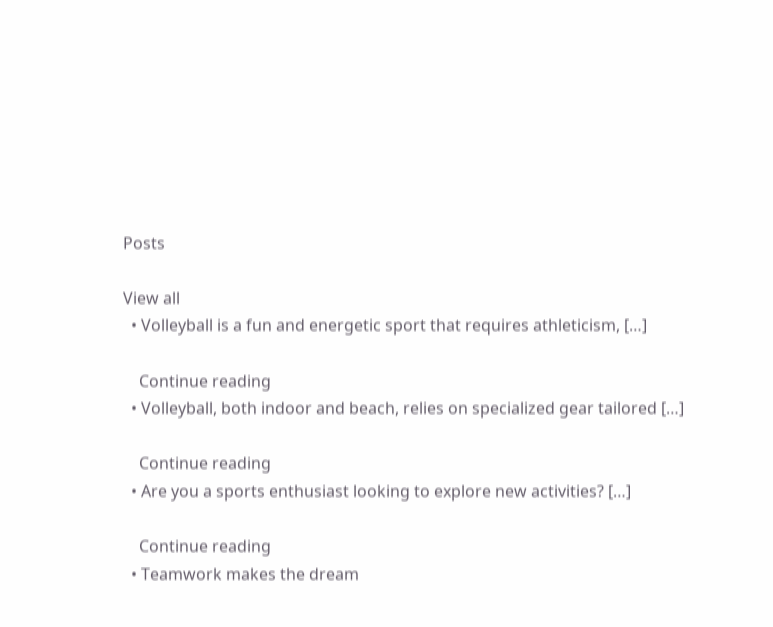Posts

View all
  • Volleyball is a fun and energetic sport that requires athleticism, […]

    Continue reading
  • Volleyball, both indoor and beach, relies on specialized gear tailored […]

    Continue reading
  • Are you a sports enthusiast looking to explore new activities? […]

    Continue reading
  • Teamwork makes the dream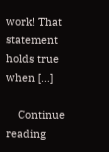work! That statement holds true when […]

    Continue reading